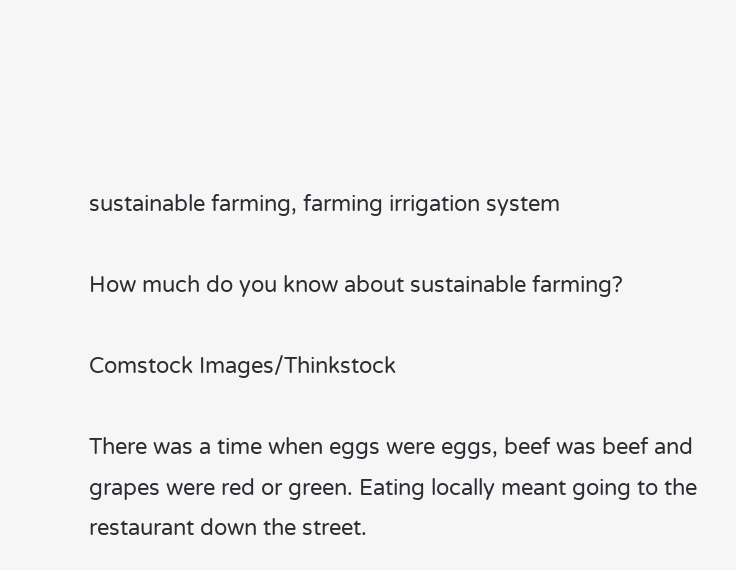sustainable farming, farming irrigation system

How much do you know about sustainable farming?

Comstock Images/Thinkstock

There was a time when eggs were eggs, beef was beef and grapes were red or green. Eating locally meant going to the restaurant down the street.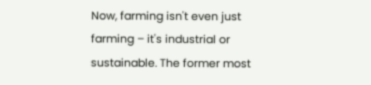Now, farming isn't even just farming – it's industrial or sustainable. The former most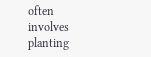often involves planting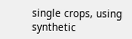single crops, using synthetic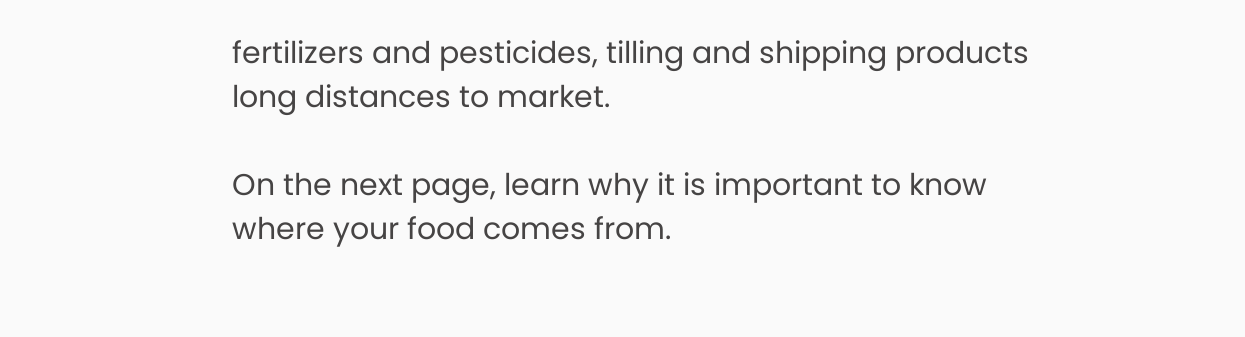fertilizers and pesticides, tilling and shipping products long distances to market.

On the next page, learn why it is important to know where your food comes from.